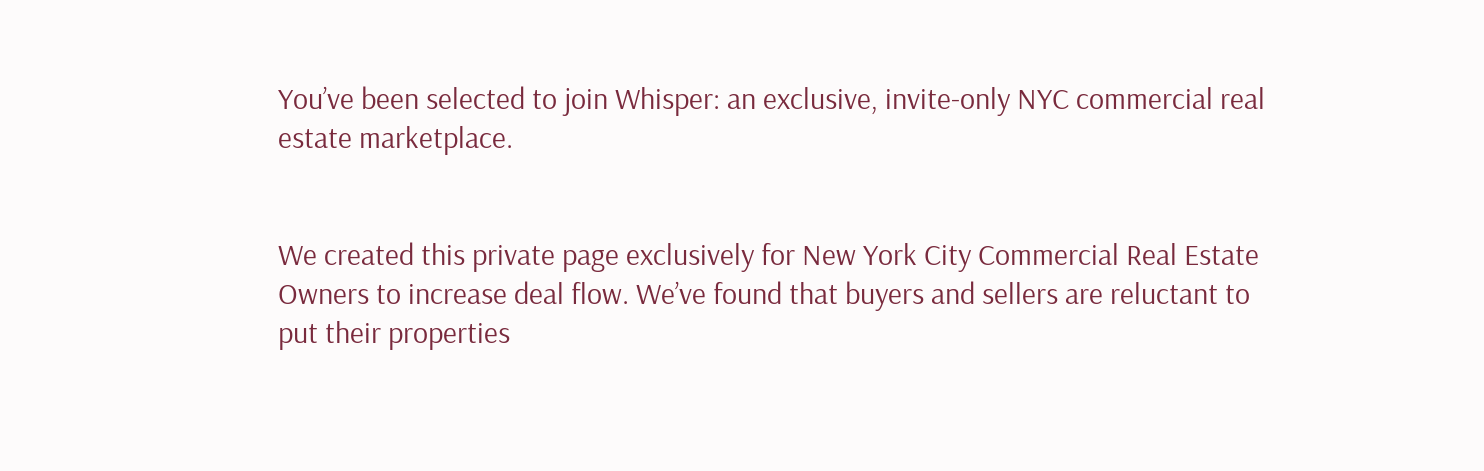You’ve been selected to join Whisper: an exclusive, invite-only NYC commercial real estate marketplace.


We created this private page exclusively for New York City Commercial Real Estate Owners to increase deal flow. We’ve found that buyers and sellers are reluctant to put their properties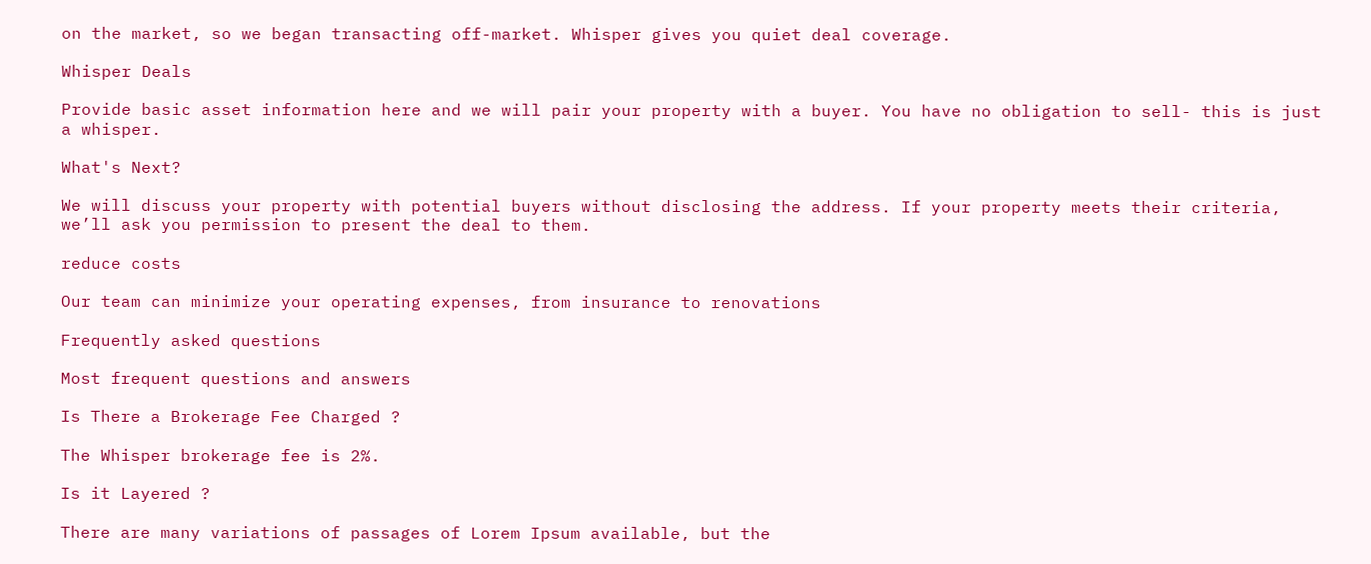on the market, so we began transacting off-market. Whisper gives you quiet deal coverage.

Whisper Deals

Provide basic asset information here and we will pair your property with a buyer. You have no obligation to sell- this is just a whisper.

What's Next?

We will discuss your property with potential buyers without disclosing the address. If your property meets their criteria, we’ll ask you permission to present the deal to them.

reduce costs

Our team can minimize your operating expenses, from insurance to renovations

Frequently asked questions

Most frequent questions and answers

Is There a Brokerage Fee Charged ?

The Whisper brokerage fee is 2%.

Is it Layered ?

There are many variations of passages of Lorem Ipsum available, but the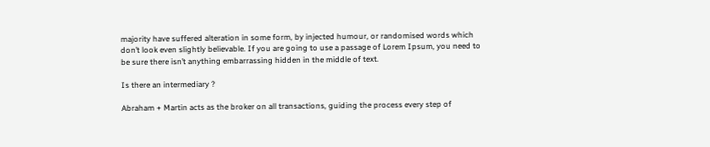majority have suffered alteration in some form, by injected humour, or randomised words which don’t look even slightly believable. If you are going to use a passage of Lorem Ipsum, you need to be sure there isn’t anything embarrassing hidden in the middle of text.

Is there an intermediary ?

Abraham + Martin acts as the broker on all transactions, guiding the process every step of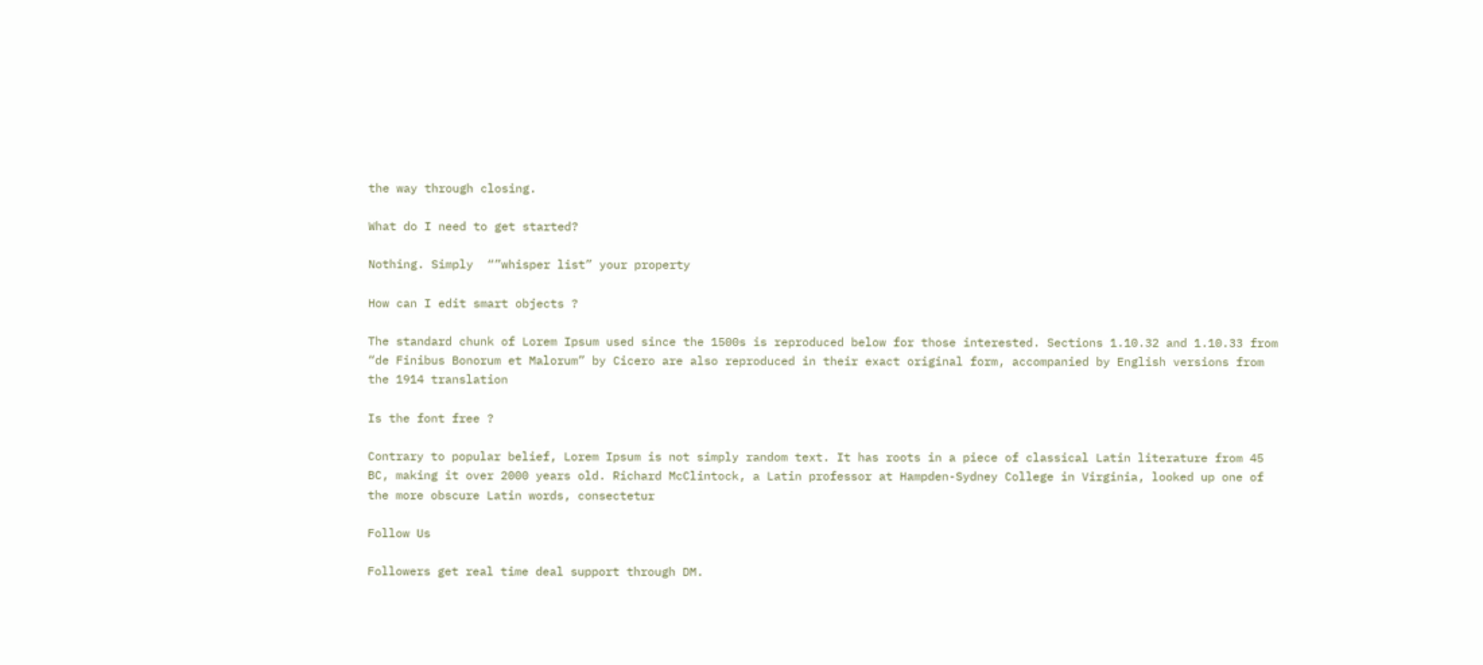the way through closing.

What do I need to get started?

Nothing. Simply  “”whisper list” your property

How can I edit smart objects ?

The standard chunk of Lorem Ipsum used since the 1500s is reproduced below for those interested. Sections 1.10.32 and 1.10.33 from “de Finibus Bonorum et Malorum” by Cicero are also reproduced in their exact original form, accompanied by English versions from the 1914 translation

Is the font free ?

Contrary to popular belief, Lorem Ipsum is not simply random text. It has roots in a piece of classical Latin literature from 45 BC, making it over 2000 years old. Richard McClintock, a Latin professor at Hampden-Sydney College in Virginia, looked up one of the more obscure Latin words, consectetur

Follow Us

Followers get real time deal support through DM.